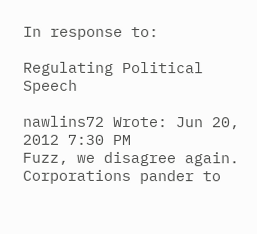In response to:

Regulating Political Speech

nawlins72 Wrote: Jun 20, 2012 7:30 PM
Fuzz, we disagree again. Corporations pander to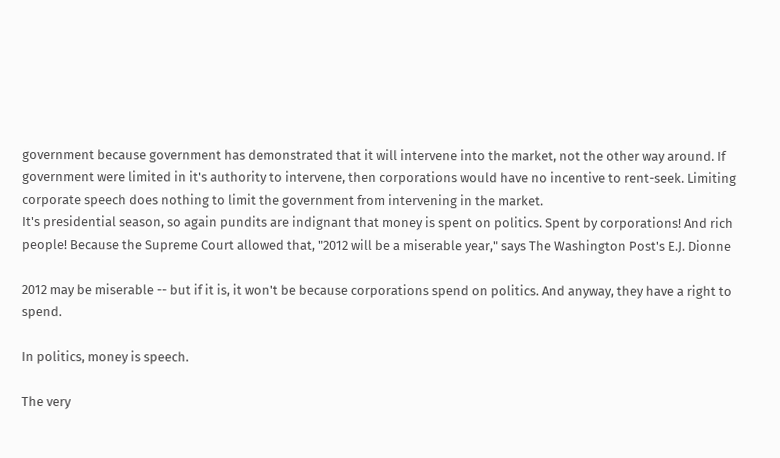government because government has demonstrated that it will intervene into the market, not the other way around. If government were limited in it's authority to intervene, then corporations would have no incentive to rent-seek. Limiting corporate speech does nothing to limit the government from intervening in the market.
It's presidential season, so again pundits are indignant that money is spent on politics. Spent by corporations! And rich people! Because the Supreme Court allowed that, "2012 will be a miserable year," says The Washington Post's E.J. Dionne

2012 may be miserable -- but if it is, it won't be because corporations spend on politics. And anyway, they have a right to spend.

In politics, money is speech.

The very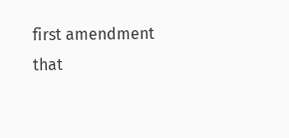first amendment that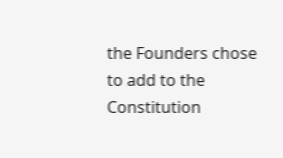the Founders chose to add to the Constitution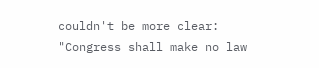couldn't be more clear: "Congress shall make no law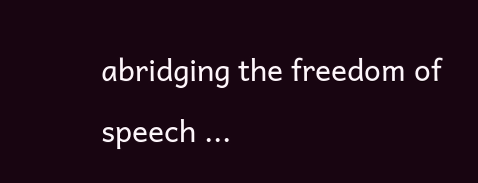abridging the freedom of speech ...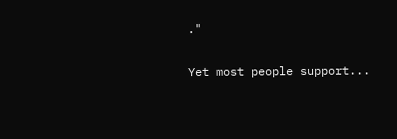."

Yet most people support...